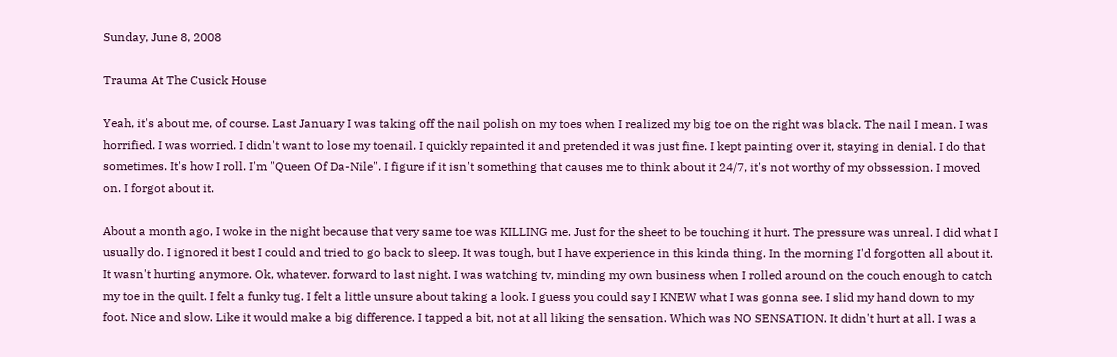Sunday, June 8, 2008

Trauma At The Cusick House

Yeah, it's about me, of course. Last January I was taking off the nail polish on my toes when I realized my big toe on the right was black. The nail I mean. I was horrified. I was worried. I didn't want to lose my toenail. I quickly repainted it and pretended it was just fine. I kept painting over it, staying in denial. I do that sometimes. It's how I roll. I'm "Queen Of Da-Nile". I figure if it isn't something that causes me to think about it 24/7, it's not worthy of my obssession. I moved on. I forgot about it.

About a month ago, I woke in the night because that very same toe was KILLING me. Just for the sheet to be touching it hurt. The pressure was unreal. I did what I usually do. I ignored it best I could and tried to go back to sleep. It was tough, but I have experience in this kinda thing. In the morning I'd forgotten all about it. It wasn't hurting anymore. Ok, whatever. forward to last night. I was watching tv, minding my own business when I rolled around on the couch enough to catch my toe in the quilt. I felt a funky tug. I felt a little unsure about taking a look. I guess you could say I KNEW what I was gonna see. I slid my hand down to my foot. Nice and slow. Like it would make a big difference. I tapped a bit, not at all liking the sensation. Which was NO SENSATION. It didn't hurt at all. I was a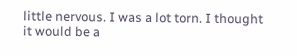little nervous. I was a lot torn. I thought it would be a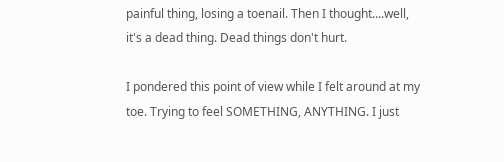painful thing, losing a toenail. Then I thought....well, it's a dead thing. Dead things don't hurt.

I pondered this point of view while I felt around at my toe. Trying to feel SOMETHING, ANYTHING. I just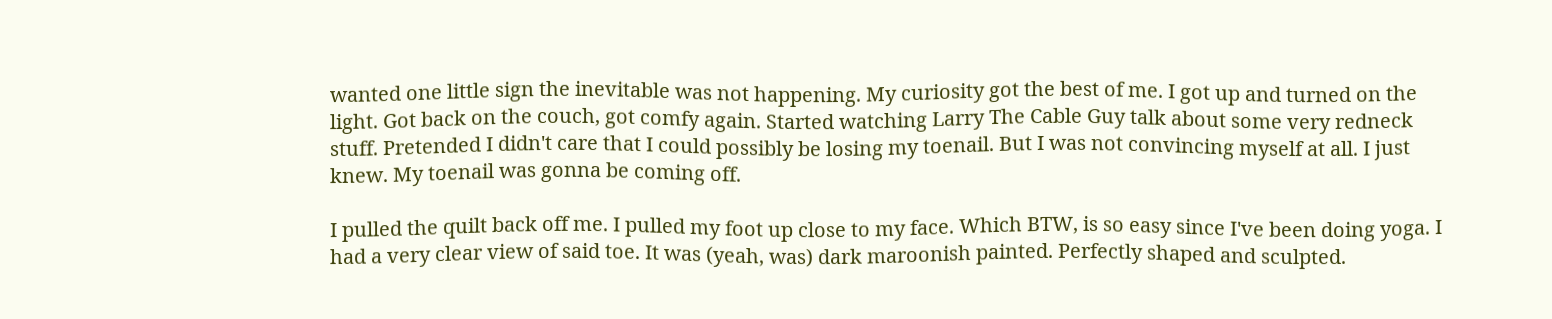wanted one little sign the inevitable was not happening. My curiosity got the best of me. I got up and turned on the light. Got back on the couch, got comfy again. Started watching Larry The Cable Guy talk about some very redneck stuff. Pretended I didn't care that I could possibly be losing my toenail. But I was not convincing myself at all. I just knew. My toenail was gonna be coming off.

I pulled the quilt back off me. I pulled my foot up close to my face. Which BTW, is so easy since I've been doing yoga. I had a very clear view of said toe. It was (yeah, was) dark maroonish painted. Perfectly shaped and sculpted.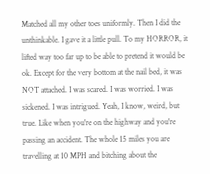Matched all my other toes uniformly. Then I did the unthinkable. I gave it a little pull. To my HORROR, it lifted way too far up to be able to pretend it would be ok. Except for the very bottom at the nail bed, it was NOT attached. I was scared. I was worried. I was sickened. I was intrigued. Yeah, I know, weird, but true. Like when you're on the highway and you're passing an accident. The whole 15 miles you are travelling at 10 MPH and bitching about the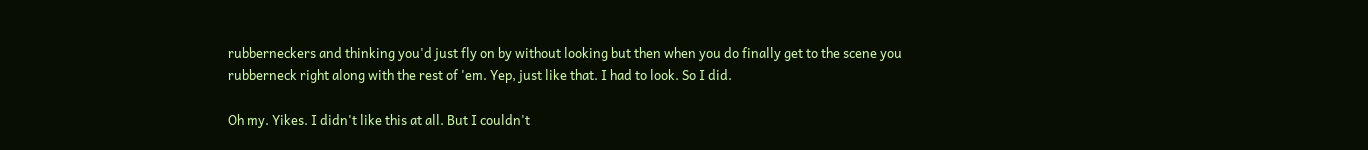rubberneckers and thinking you'd just fly on by without looking but then when you do finally get to the scene you rubberneck right along with the rest of 'em. Yep, just like that. I had to look. So I did.

Oh my. Yikes. I didn't like this at all. But I couldn't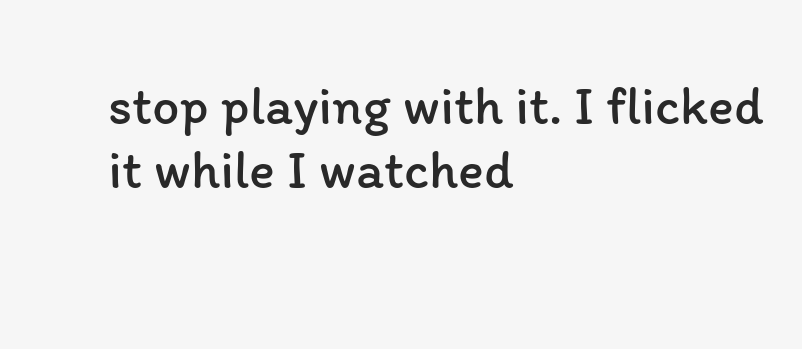stop playing with it. I flicked it while I watched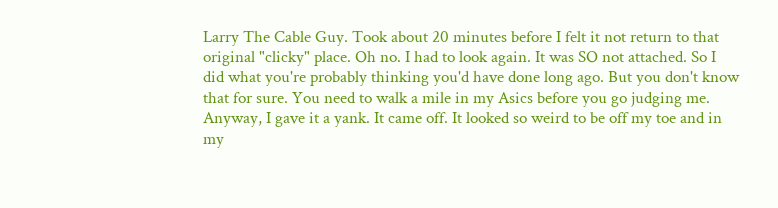Larry The Cable Guy. Took about 20 minutes before I felt it not return to that original "clicky" place. Oh no. I had to look again. It was SO not attached. So I did what you're probably thinking you'd have done long ago. But you don't know that for sure. You need to walk a mile in my Asics before you go judging me. Anyway, I gave it a yank. It came off. It looked so weird to be off my toe and in my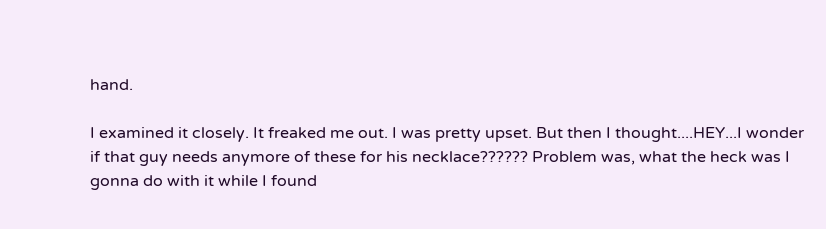hand.

I examined it closely. It freaked me out. I was pretty upset. But then I thought....HEY...I wonder if that guy needs anymore of these for his necklace?????? Problem was, what the heck was I gonna do with it while I found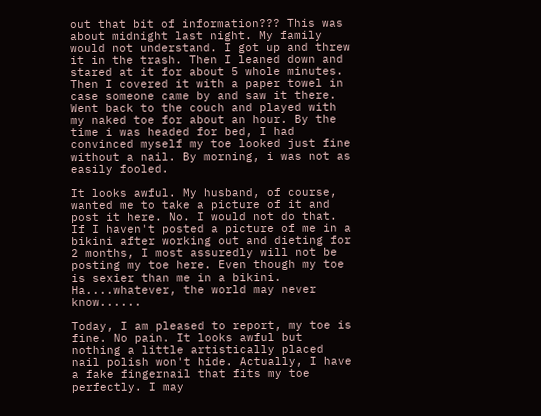out that bit of information??? This was about midnight last night. My family would not understand. I got up and threw it in the trash. Then I leaned down and stared at it for about 5 whole minutes. Then I covered it with a paper towel in case someone came by and saw it there. Went back to the couch and played with my naked toe for about an hour. By the time i was headed for bed, I had convinced myself my toe looked just fine without a nail. By morning, i was not as easily fooled.

It looks awful. My husband, of course, wanted me to take a picture of it and post it here. No. I would not do that. If I haven't posted a picture of me in a bikini after working out and dieting for 2 months, I most assuredly will not be posting my toe here. Even though my toe is sexier than me in a bikini. Ha....whatever, the world may never know......

Today, I am pleased to report, my toe is fine. No pain. It looks awful but nothing a little artistically placed nail polish won't hide. Actually, I have a fake fingernail that fits my toe perfectly. I may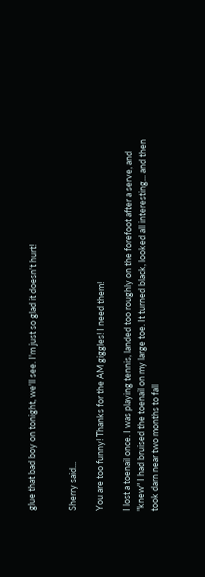glue that bad boy on tonight, we'll see. I'm just so glad it doesn't hurt!


Sherry said...

You are too funny! Thanks for the AM giggles! I need them!

I lost a toenail once. I was playing tennis, landed too roughly on the forefoot after a serve, and "knew" I had bruised the toenail on my large toe. It turned black, looked all interesting... and then took darn near two months to fall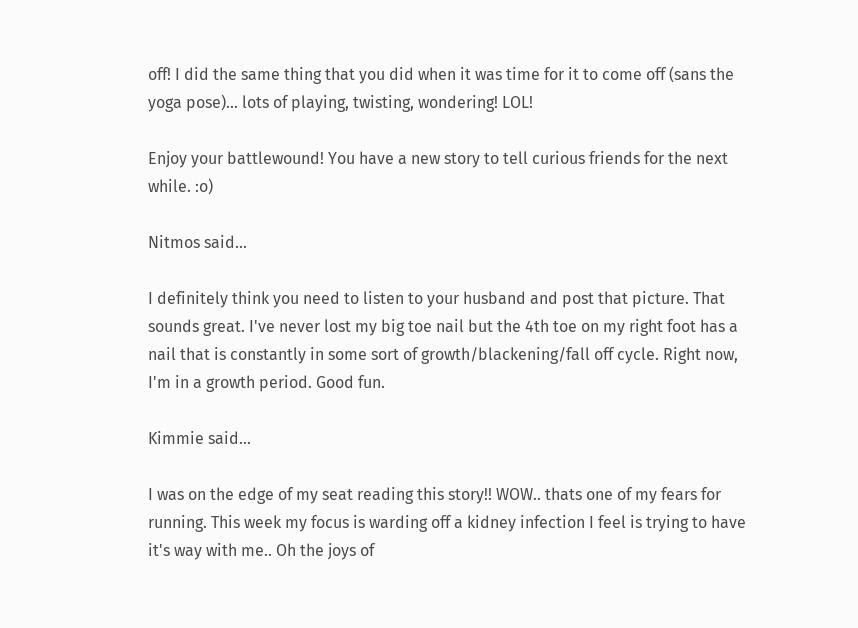off! I did the same thing that you did when it was time for it to come off (sans the yoga pose)... lots of playing, twisting, wondering! LOL!

Enjoy your battlewound! You have a new story to tell curious friends for the next while. :o)

Nitmos said...

I definitely think you need to listen to your husband and post that picture. That sounds great. I've never lost my big toe nail but the 4th toe on my right foot has a nail that is constantly in some sort of growth/blackening/fall off cycle. Right now, I'm in a growth period. Good fun.

Kimmie said...

I was on the edge of my seat reading this story!! WOW.. thats one of my fears for running. This week my focus is warding off a kidney infection I feel is trying to have it's way with me.. Oh the joys of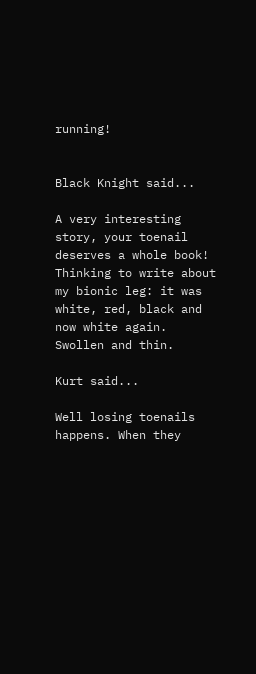running!


Black Knight said...

A very interesting story, your toenail deserves a whole book! Thinking to write about my bionic leg: it was white, red, black and now white again. Swollen and thin.

Kurt said...

Well losing toenails happens. When they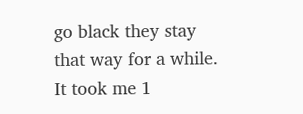go black they stay that way for a while. It took me 1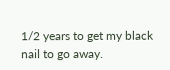1/2 years to get my black nail to go away.